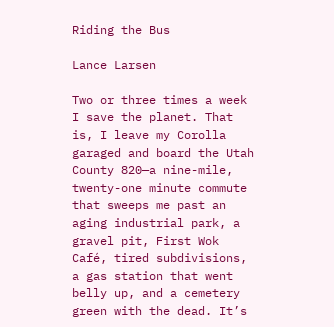Riding the Bus

Lance Larsen

Two or three times a week I save the planet. That is, I leave my Corolla garaged and board the Utah County 820—a nine-mile, twenty-one minute commute that sweeps me past an aging industrial park, a gravel pit, First Wok Café, tired subdivisions, a gas station that went belly up, and a cemetery green with the dead. It’s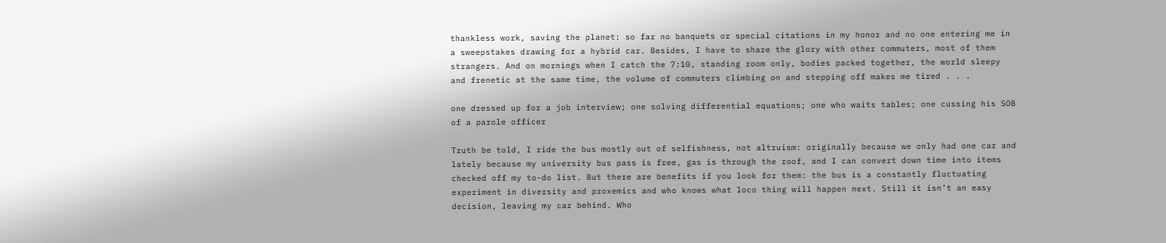thankless work, saving the planet: so far no banquets or special citations in my honor and no one entering me in a sweepstakes drawing for a hybrid car. Besides, I have to share the glory with other commuters, most of them strangers. And on mornings when I catch the 7:10, standing room only, bodies packed together, the world sleepy and frenetic at the same time, the volume of commuters climbing on and stepping off makes me tired . . .

one dressed up for a job interview; one solving differential equations; one who waits tables; one cussing his SOB of a parole officer

Truth be told, I ride the bus mostly out of selfishness, not altruism: originally because we only had one car and lately because my university bus pass is free, gas is through the roof, and I can convert down time into items checked off my to-do list. But there are benefits if you look for them: the bus is a constantly fluctuating experiment in diversity and proxemics and who knows what loco thing will happen next. Still it isn’t an easy decision, leaving my car behind. Who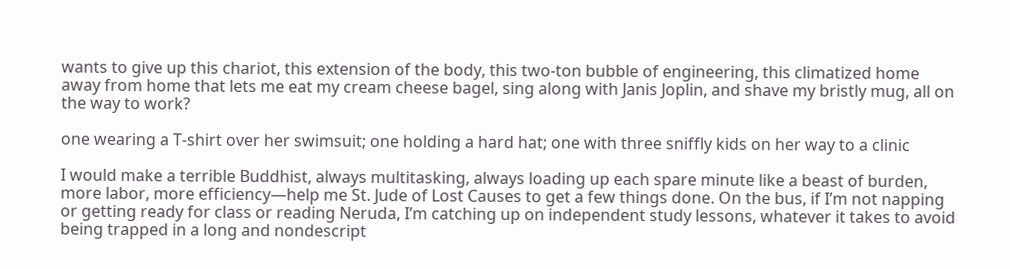wants to give up this chariot, this extension of the body, this two-ton bubble of engineering, this climatized home away from home that lets me eat my cream cheese bagel, sing along with Janis Joplin, and shave my bristly mug, all on the way to work?

one wearing a T-shirt over her swimsuit; one holding a hard hat; one with three sniffly kids on her way to a clinic

I would make a terrible Buddhist, always multitasking, always loading up each spare minute like a beast of burden, more labor, more efficiency—help me St. Jude of Lost Causes to get a few things done. On the bus, if I’m not napping or getting ready for class or reading Neruda, I’m catching up on independent study lessons, whatever it takes to avoid being trapped in a long and nondescript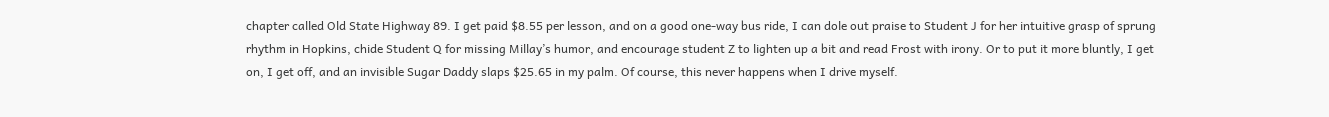chapter called Old State Highway 89. I get paid $8.55 per lesson, and on a good one-way bus ride, I can dole out praise to Student J for her intuitive grasp of sprung rhythm in Hopkins, chide Student Q for missing Millay’s humor, and encourage student Z to lighten up a bit and read Frost with irony. Or to put it more bluntly, I get on, I get off, and an invisible Sugar Daddy slaps $25.65 in my palm. Of course, this never happens when I drive myself.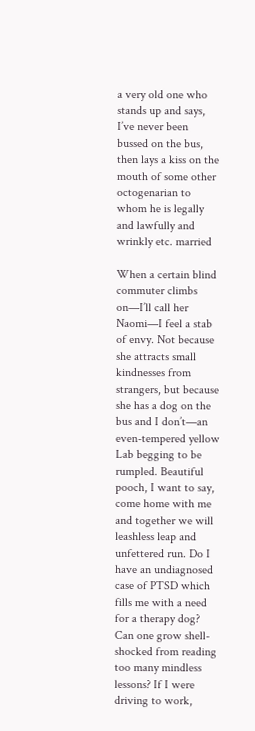a very old one who stands up and says, I’ve never been bussed on the bus, then lays a kiss on the mouth of some other octogenarian to whom he is legally and lawfully and wrinkly etc. married

When a certain blind commuter climbs on—I’ll call her Naomi—I feel a stab of envy. Not because she attracts small kindnesses from strangers, but because she has a dog on the bus and I don’t—an even-tempered yellow Lab begging to be rumpled. Beautiful pooch, I want to say, come home with me and together we will leashless leap and unfettered run. Do I have an undiagnosed case of PTSD which fills me with a need for a therapy dog? Can one grow shell-shocked from reading too many mindless lessons? If I were driving to work,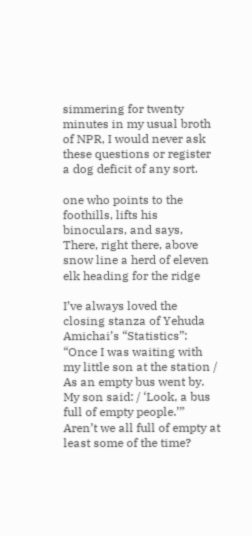simmering for twenty minutes in my usual broth of NPR, I would never ask these questions or register a dog deficit of any sort.

one who points to the foothills, lifts his binoculars, and says, There, right there, above snow line a herd of eleven elk heading for the ridge

I’ve always loved the closing stanza of Yehuda Amichai’s “Statistics”: “Once I was waiting with my little son at the station / As an empty bus went by. My son said: / ‘Look, a bus full of empty people.’” Aren’t we all full of empty at least some of the time?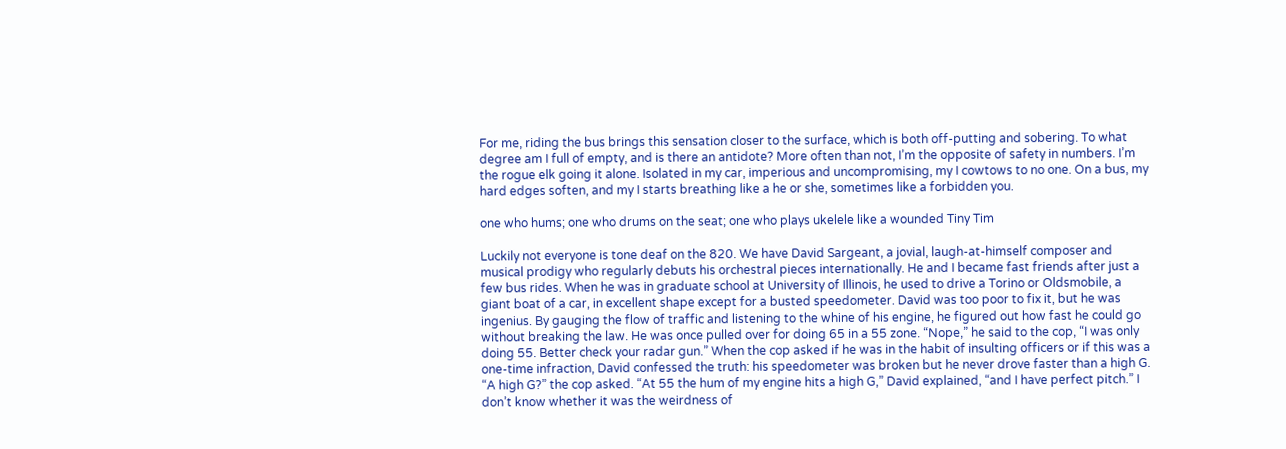For me, riding the bus brings this sensation closer to the surface, which is both off-putting and sobering. To what degree am I full of empty, and is there an antidote? More often than not, I’m the opposite of safety in numbers. I’m the rogue elk going it alone. Isolated in my car, imperious and uncompromising, my I cowtows to no one. On a bus, my hard edges soften, and my I starts breathing like a he or she, sometimes like a forbidden you.

one who hums; one who drums on the seat; one who plays ukelele like a wounded Tiny Tim

Luckily not everyone is tone deaf on the 820. We have David Sargeant, a jovial, laugh-at-himself composer and musical prodigy who regularly debuts his orchestral pieces internationally. He and I became fast friends after just a few bus rides. When he was in graduate school at University of Illinois, he used to drive a Torino or Oldsmobile, a giant boat of a car, in excellent shape except for a busted speedometer. David was too poor to fix it, but he was ingenius. By gauging the flow of traffic and listening to the whine of his engine, he figured out how fast he could go without breaking the law. He was once pulled over for doing 65 in a 55 zone. “Nope,” he said to the cop, “I was only doing 55. Better check your radar gun.” When the cop asked if he was in the habit of insulting officers or if this was a one-time infraction, David confessed the truth: his speedometer was broken but he never drove faster than a high G. “A high G?” the cop asked. “At 55 the hum of my engine hits a high G,” David explained, “and I have perfect pitch.” I don’t know whether it was the weirdness of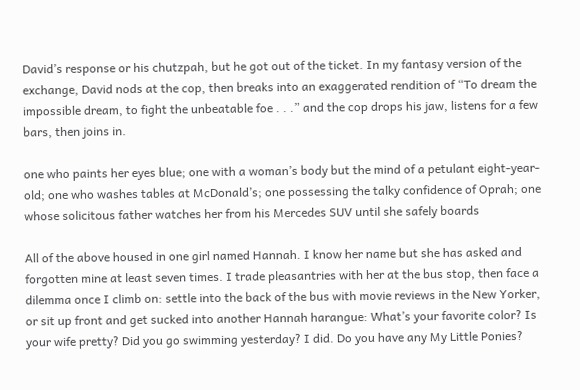David’s response or his chutzpah, but he got out of the ticket. In my fantasy version of the exchange, David nods at the cop, then breaks into an exaggerated rendition of “To dream the impossible dream, to fight the unbeatable foe . . .” and the cop drops his jaw, listens for a few bars, then joins in.

one who paints her eyes blue; one with a woman’s body but the mind of a petulant eight-year-old; one who washes tables at McDonald’s; one possessing the talky confidence of Oprah; one whose solicitous father watches her from his Mercedes SUV until she safely boards

All of the above housed in one girl named Hannah. I know her name but she has asked and forgotten mine at least seven times. I trade pleasantries with her at the bus stop, then face a dilemma once I climb on: settle into the back of the bus with movie reviews in the New Yorker, or sit up front and get sucked into another Hannah harangue: What’s your favorite color? Is your wife pretty? Did you go swimming yesterday? I did. Do you have any My Little Ponies?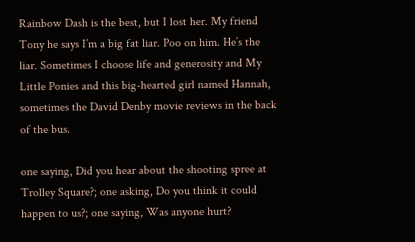Rainbow Dash is the best, but I lost her. My friend Tony he says I’m a big fat liar. Poo on him. He’s the liar. Sometimes I choose life and generosity and My Little Ponies and this big-hearted girl named Hannah, sometimes the David Denby movie reviews in the back of the bus.

one saying, Did you hear about the shooting spree at Trolley Square?; one asking, Do you think it could happen to us?; one saying, Was anyone hurt?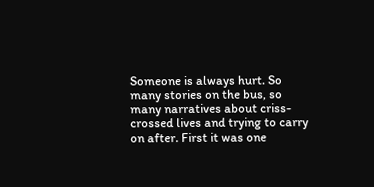Someone is always hurt. So many stories on the bus, so many narratives about criss-crossed lives and trying to carry on after. First it was one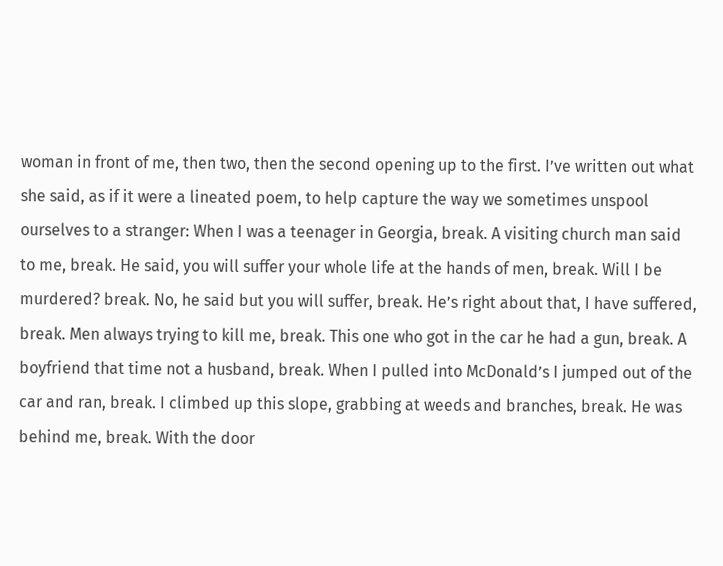woman in front of me, then two, then the second opening up to the first. I’ve written out what she said, as if it were a lineated poem, to help capture the way we sometimes unspool ourselves to a stranger: When I was a teenager in Georgia, break. A visiting church man said to me, break. He said, you will suffer your whole life at the hands of men, break. Will I be murdered? break. No, he said but you will suffer, break. He’s right about that, I have suffered, break. Men always trying to kill me, break. This one who got in the car he had a gun, break. A boyfriend that time not a husband, break. When I pulled into McDonald’s I jumped out of the car and ran, break. I climbed up this slope, grabbing at weeds and branches, break. He was behind me, break. With the door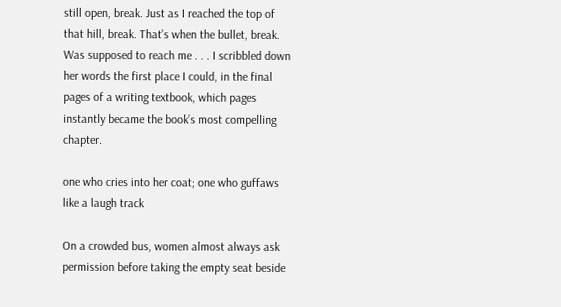still open, break. Just as I reached the top of that hill, break. That’s when the bullet, break. Was supposed to reach me . . . I scribbled down her words the first place I could, in the final pages of a writing textbook, which pages instantly became the book’s most compelling chapter.

one who cries into her coat; one who guffaws like a laugh track

On a crowded bus, women almost always ask permission before taking the empty seat beside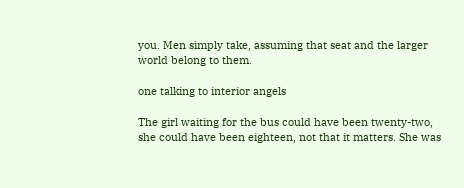you. Men simply take, assuming that seat and the larger world belong to them.

one talking to interior angels

The girl waiting for the bus could have been twenty-two, she could have been eighteen, not that it matters. She was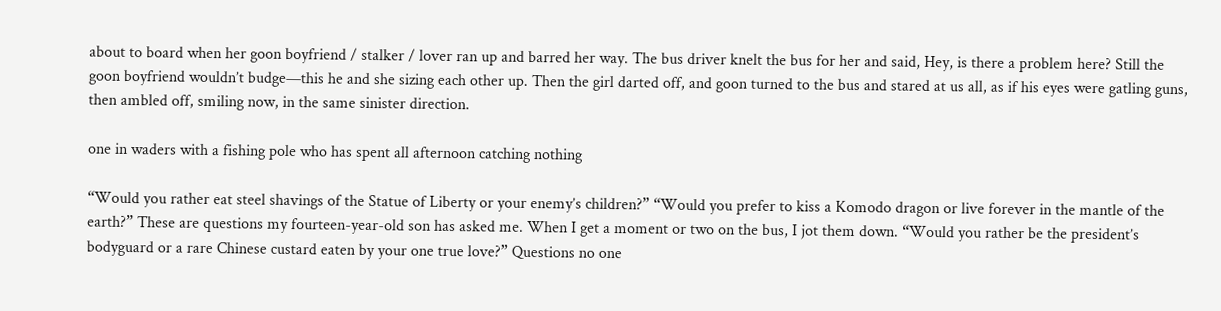about to board when her goon boyfriend / stalker / lover ran up and barred her way. The bus driver knelt the bus for her and said, Hey, is there a problem here? Still the goon boyfriend wouldn’t budge—this he and she sizing each other up. Then the girl darted off, and goon turned to the bus and stared at us all, as if his eyes were gatling guns, then ambled off, smiling now, in the same sinister direction.

one in waders with a fishing pole who has spent all afternoon catching nothing

“Would you rather eat steel shavings of the Statue of Liberty or your enemy’s children?” “Would you prefer to kiss a Komodo dragon or live forever in the mantle of the earth?” These are questions my fourteen-year-old son has asked me. When I get a moment or two on the bus, I jot them down. “Would you rather be the president’s bodyguard or a rare Chinese custard eaten by your one true love?” Questions no one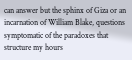can answer but the sphinx of Giza or an incarnation of William Blake, questions symptomatic of the paradoxes that structure my hours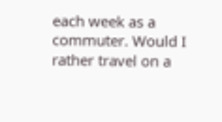each week as a commuter. Would I rather travel on a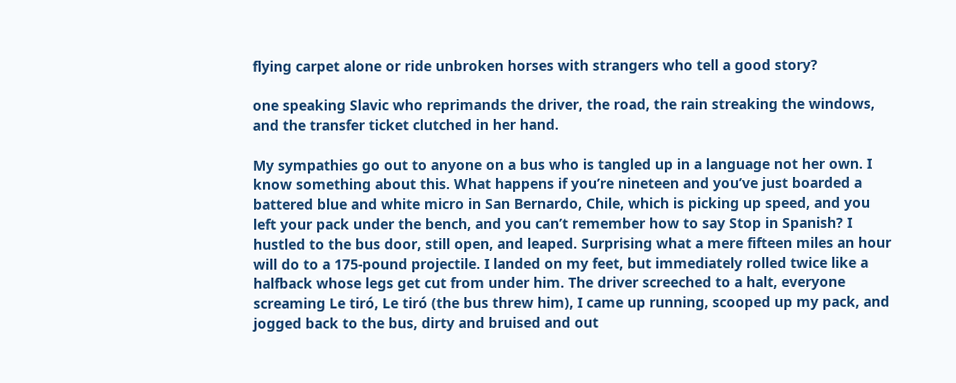flying carpet alone or ride unbroken horses with strangers who tell a good story?

one speaking Slavic who reprimands the driver, the road, the rain streaking the windows, and the transfer ticket clutched in her hand.

My sympathies go out to anyone on a bus who is tangled up in a language not her own. I know something about this. What happens if you’re nineteen and you’ve just boarded a battered blue and white micro in San Bernardo, Chile, which is picking up speed, and you left your pack under the bench, and you can’t remember how to say Stop in Spanish? I hustled to the bus door, still open, and leaped. Surprising what a mere fifteen miles an hour will do to a 175-pound projectile. I landed on my feet, but immediately rolled twice like a halfback whose legs get cut from under him. The driver screeched to a halt, everyone screaming Le tiró, Le tiró (the bus threw him), I came up running, scooped up my pack, and jogged back to the bus, dirty and bruised and out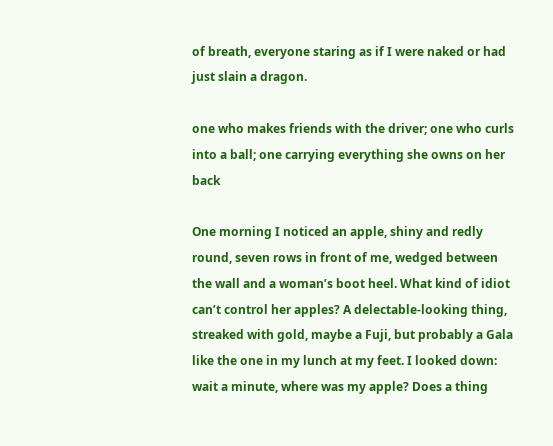of breath, everyone staring as if I were naked or had just slain a dragon.

one who makes friends with the driver; one who curls into a ball; one carrying everything she owns on her back

One morning I noticed an apple, shiny and redly round, seven rows in front of me, wedged between the wall and a woman’s boot heel. What kind of idiot can’t control her apples? A delectable-looking thing, streaked with gold, maybe a Fuji, but probably a Gala like the one in my lunch at my feet. I looked down: wait a minute, where was my apple? Does a thing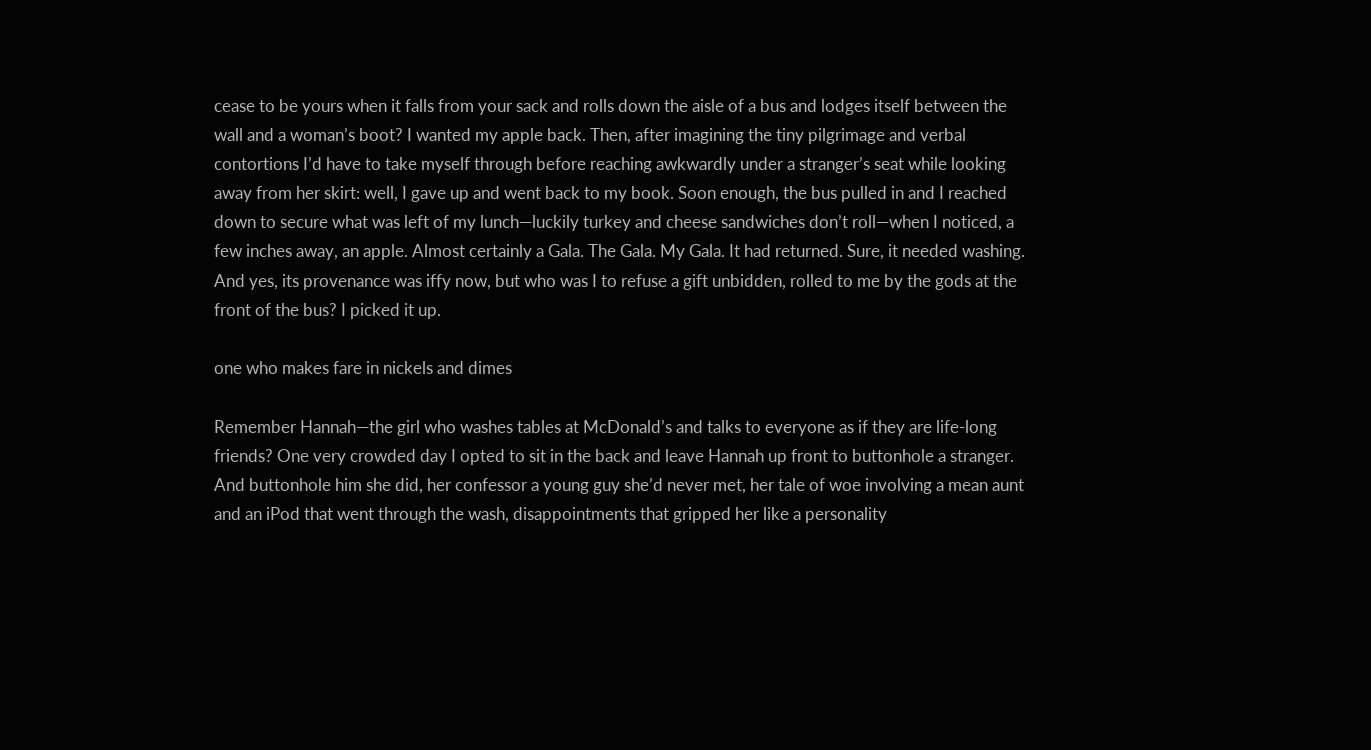cease to be yours when it falls from your sack and rolls down the aisle of a bus and lodges itself between the wall and a woman’s boot? I wanted my apple back. Then, after imagining the tiny pilgrimage and verbal contortions I’d have to take myself through before reaching awkwardly under a stranger’s seat while looking away from her skirt: well, I gave up and went back to my book. Soon enough, the bus pulled in and I reached down to secure what was left of my lunch—luckily turkey and cheese sandwiches don’t roll—when I noticed, a few inches away, an apple. Almost certainly a Gala. The Gala. My Gala. It had returned. Sure, it needed washing. And yes, its provenance was iffy now, but who was I to refuse a gift unbidden, rolled to me by the gods at the front of the bus? I picked it up.

one who makes fare in nickels and dimes

Remember Hannah—the girl who washes tables at McDonald’s and talks to everyone as if they are life-long friends? One very crowded day I opted to sit in the back and leave Hannah up front to buttonhole a stranger. And buttonhole him she did, her confessor a young guy she’d never met, her tale of woe involving a mean aunt and an iPod that went through the wash, disappointments that gripped her like a personality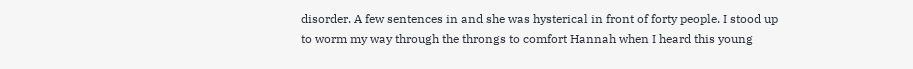disorder. A few sentences in and she was hysterical in front of forty people. I stood up to worm my way through the throngs to comfort Hannah when I heard this young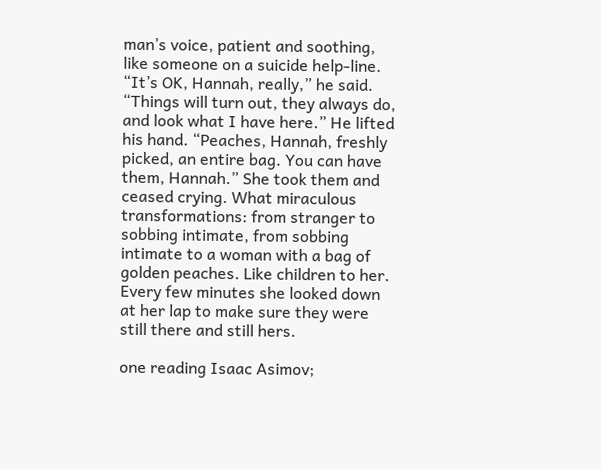man’s voice, patient and soothing, like someone on a suicide help-line. “It’s OK, Hannah, really,” he said. “Things will turn out, they always do, and look what I have here.” He lifted his hand. “Peaches, Hannah, freshly picked, an entire bag. You can have them, Hannah.” She took them and ceased crying. What miraculous transformations: from stranger to sobbing intimate, from sobbing intimate to a woman with a bag of golden peaches. Like children to her. Every few minutes she looked down at her lap to make sure they were still there and still hers.

one reading Isaac Asimov;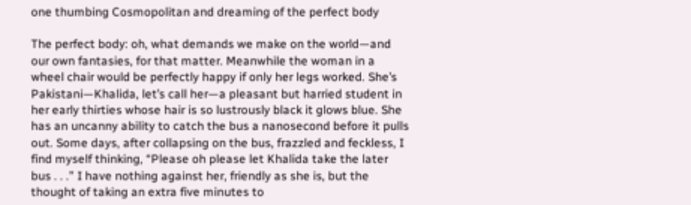one thumbing Cosmopolitan and dreaming of the perfect body

The perfect body: oh, what demands we make on the world—and our own fantasies, for that matter. Meanwhile the woman in a wheel chair would be perfectly happy if only her legs worked. She’s Pakistani—Khalida, let’s call her—a pleasant but harried student in her early thirties whose hair is so lustrously black it glows blue. She has an uncanny ability to catch the bus a nanosecond before it pulls out. Some days, after collapsing on the bus, frazzled and feckless, I find myself thinking, “Please oh please let Khalida take the later bus . . .” I have nothing against her, friendly as she is, but the thought of taking an extra five minutes to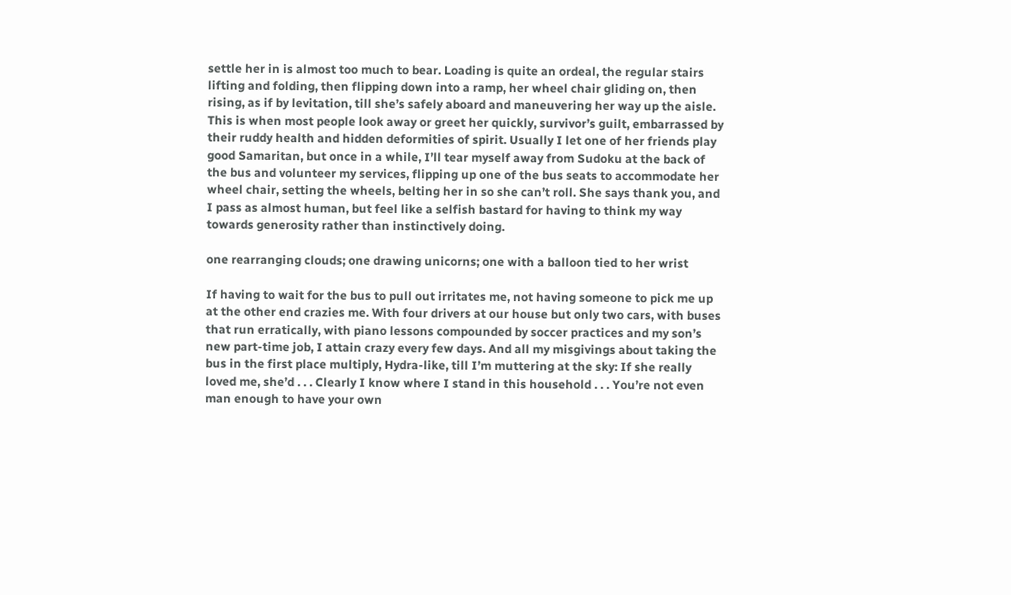settle her in is almost too much to bear. Loading is quite an ordeal, the regular stairs lifting and folding, then flipping down into a ramp, her wheel chair gliding on, then rising, as if by levitation, till she’s safely aboard and maneuvering her way up the aisle. This is when most people look away or greet her quickly, survivor’s guilt, embarrassed by their ruddy health and hidden deformities of spirit. Usually I let one of her friends play good Samaritan, but once in a while, I’ll tear myself away from Sudoku at the back of the bus and volunteer my services, flipping up one of the bus seats to accommodate her wheel chair, setting the wheels, belting her in so she can’t roll. She says thank you, and I pass as almost human, but feel like a selfish bastard for having to think my way towards generosity rather than instinctively doing.

one rearranging clouds; one drawing unicorns; one with a balloon tied to her wrist

If having to wait for the bus to pull out irritates me, not having someone to pick me up at the other end crazies me. With four drivers at our house but only two cars, with buses that run erratically, with piano lessons compounded by soccer practices and my son’s new part-time job, I attain crazy every few days. And all my misgivings about taking the bus in the first place multiply, Hydra-like, till I’m muttering at the sky: If she really loved me, she’d . . . Clearly I know where I stand in this household . . . You’re not even man enough to have your own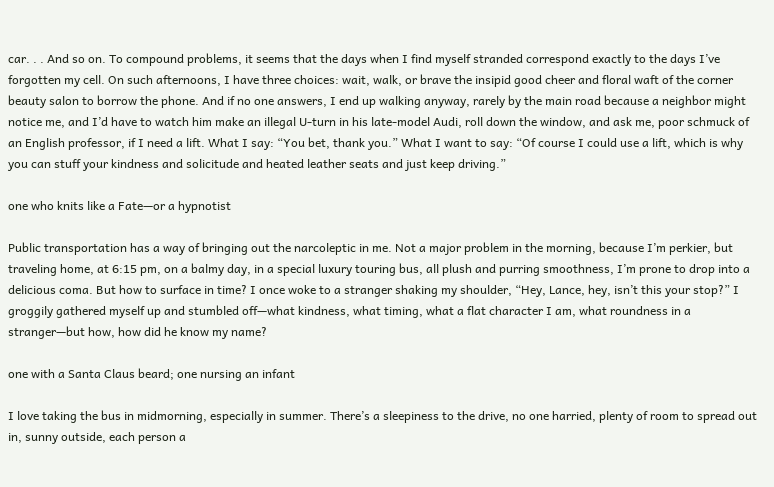car. . . And so on. To compound problems, it seems that the days when I find myself stranded correspond exactly to the days I’ve forgotten my cell. On such afternoons, I have three choices: wait, walk, or brave the insipid good cheer and floral waft of the corner beauty salon to borrow the phone. And if no one answers, I end up walking anyway, rarely by the main road because a neighbor might notice me, and I’d have to watch him make an illegal U-turn in his late-model Audi, roll down the window, and ask me, poor schmuck of an English professor, if I need a lift. What I say: “You bet, thank you.” What I want to say: “Of course I could use a lift, which is why you can stuff your kindness and solicitude and heated leather seats and just keep driving.”

one who knits like a Fate—or a hypnotist

Public transportation has a way of bringing out the narcoleptic in me. Not a major problem in the morning, because I’m perkier, but traveling home, at 6:15 pm, on a balmy day, in a special luxury touring bus, all plush and purring smoothness, I’m prone to drop into a delicious coma. But how to surface in time? I once woke to a stranger shaking my shoulder, “Hey, Lance, hey, isn’t this your stop?” I groggily gathered myself up and stumbled off—what kindness, what timing, what a flat character I am, what roundness in a stranger—but how, how did he know my name?

one with a Santa Claus beard; one nursing an infant

I love taking the bus in midmorning, especially in summer. There’s a sleepiness to the drive, no one harried, plenty of room to spread out in, sunny outside, each person a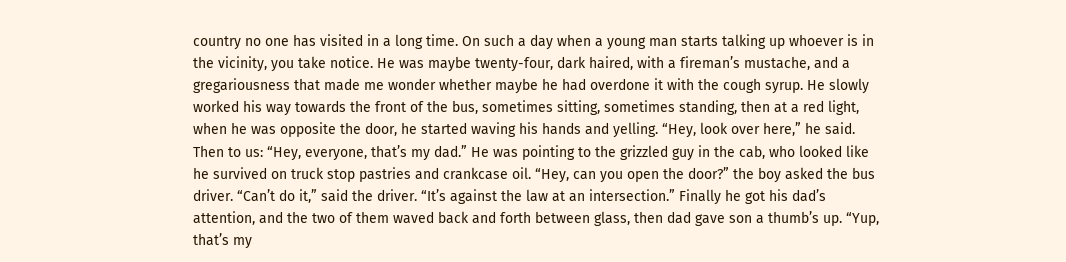country no one has visited in a long time. On such a day when a young man starts talking up whoever is in the vicinity, you take notice. He was maybe twenty-four, dark haired, with a fireman’s mustache, and a gregariousness that made me wonder whether maybe he had overdone it with the cough syrup. He slowly worked his way towards the front of the bus, sometimes sitting, sometimes standing, then at a red light, when he was opposite the door, he started waving his hands and yelling. “Hey, look over here,” he said. Then to us: “Hey, everyone, that’s my dad.” He was pointing to the grizzled guy in the cab, who looked like he survived on truck stop pastries and crankcase oil. “Hey, can you open the door?” the boy asked the bus driver. “Can’t do it,” said the driver. “It’s against the law at an intersection.” Finally he got his dad’s attention, and the two of them waved back and forth between glass, then dad gave son a thumb’s up. “Yup, that’s my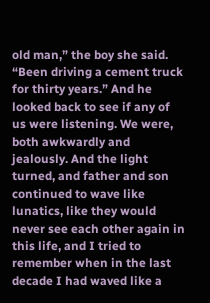old man,” the boy she said. “Been driving a cement truck for thirty years.” And he looked back to see if any of us were listening. We were, both awkwardly and jealously. And the light turned, and father and son continued to wave like lunatics, like they would never see each other again in this life, and I tried to remember when in the last decade I had waved like a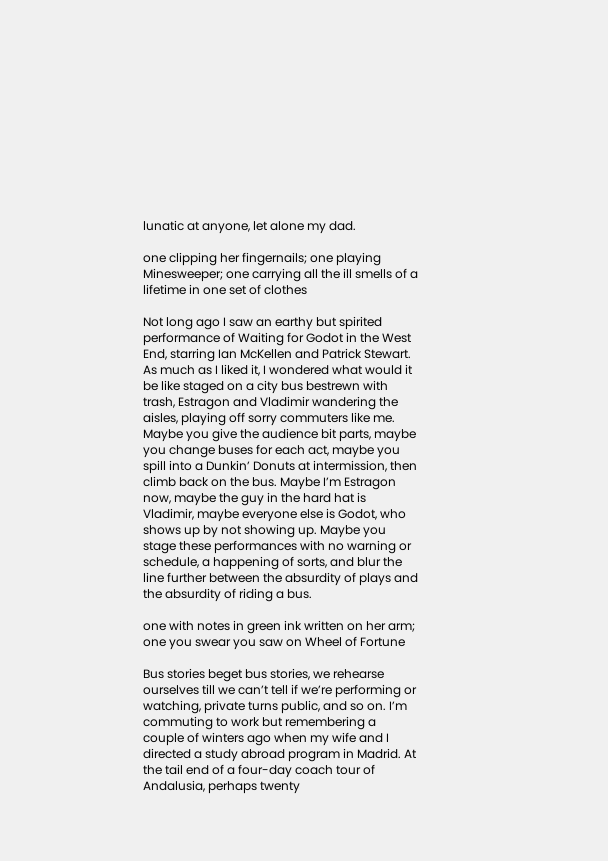lunatic at anyone, let alone my dad.

one clipping her fingernails; one playing Minesweeper; one carrying all the ill smells of a lifetime in one set of clothes

Not long ago I saw an earthy but spirited performance of Waiting for Godot in the West End, starring Ian McKellen and Patrick Stewart. As much as I liked it, I wondered what would it be like staged on a city bus bestrewn with trash, Estragon and Vladimir wandering the aisles, playing off sorry commuters like me. Maybe you give the audience bit parts, maybe you change buses for each act, maybe you spill into a Dunkin’ Donuts at intermission, then climb back on the bus. Maybe I’m Estragon now, maybe the guy in the hard hat is Vladimir, maybe everyone else is Godot, who shows up by not showing up. Maybe you stage these performances with no warning or schedule, a happening of sorts, and blur the line further between the absurdity of plays and the absurdity of riding a bus.

one with notes in green ink written on her arm; one you swear you saw on Wheel of Fortune

Bus stories beget bus stories, we rehearse ourselves till we can’t tell if we’re performing or watching, private turns public, and so on. I’m commuting to work but remembering a couple of winters ago when my wife and I directed a study abroad program in Madrid. At the tail end of a four-day coach tour of Andalusia, perhaps twenty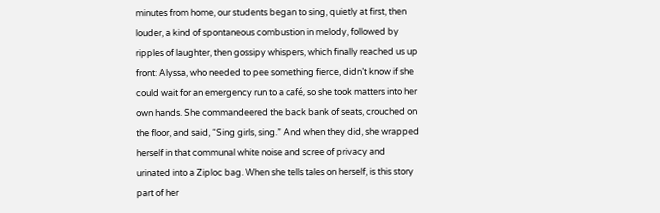minutes from home, our students began to sing, quietly at first, then louder, a kind of spontaneous combustion in melody, followed by ripples of laughter, then gossipy whispers, which finally reached us up front: Alyssa, who needed to pee something fierce, didn’t know if she could wait for an emergency run to a café, so she took matters into her own hands. She commandeered the back bank of seats, crouched on the floor, and said, “Sing girls, sing.” And when they did, she wrapped herself in that communal white noise and scree of privacy and urinated into a Ziploc bag. When she tells tales on herself, is this story part of her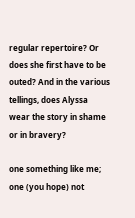regular repertoire? Or does she first have to be outed? And in the various tellings, does Alyssa wear the story in shame or in bravery?

one something like me; one (you hope) not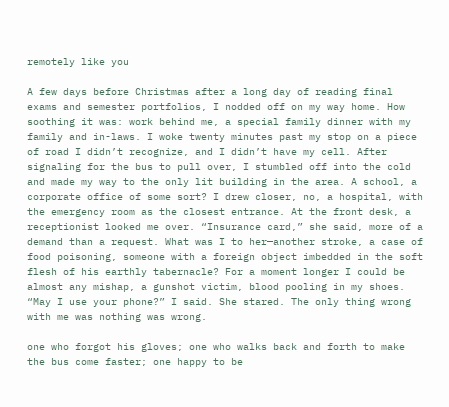remotely like you

A few days before Christmas after a long day of reading final exams and semester portfolios, I nodded off on my way home. How soothing it was: work behind me, a special family dinner with my family and in-laws. I woke twenty minutes past my stop on a piece of road I didn’t recognize, and I didn’t have my cell. After signaling for the bus to pull over, I stumbled off into the cold and made my way to the only lit building in the area. A school, a corporate office of some sort? I drew closer, no, a hospital, with the emergency room as the closest entrance. At the front desk, a receptionist looked me over. “Insurance card,” she said, more of a demand than a request. What was I to her—another stroke, a case of food poisoning, someone with a foreign object imbedded in the soft flesh of his earthly tabernacle? For a moment longer I could be almost any mishap, a gunshot victim, blood pooling in my shoes. “May I use your phone?” I said. She stared. The only thing wrong with me was nothing was wrong.

one who forgot his gloves; one who walks back and forth to make the bus come faster; one happy to be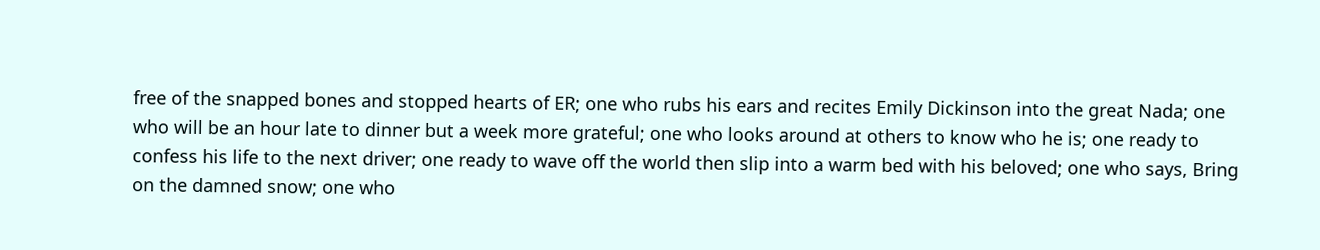free of the snapped bones and stopped hearts of ER; one who rubs his ears and recites Emily Dickinson into the great Nada; one who will be an hour late to dinner but a week more grateful; one who looks around at others to know who he is; one ready to confess his life to the next driver; one ready to wave off the world then slip into a warm bed with his beloved; one who says, Bring on the damned snow; one who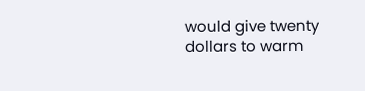would give twenty dollars to warm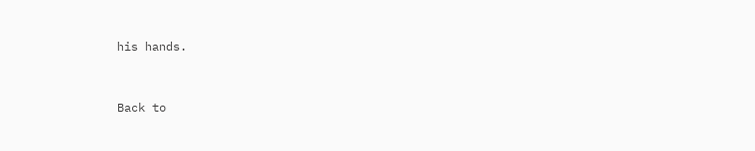his hands.


Back to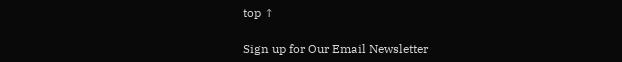top ↑

Sign up for Our Email Newsletter